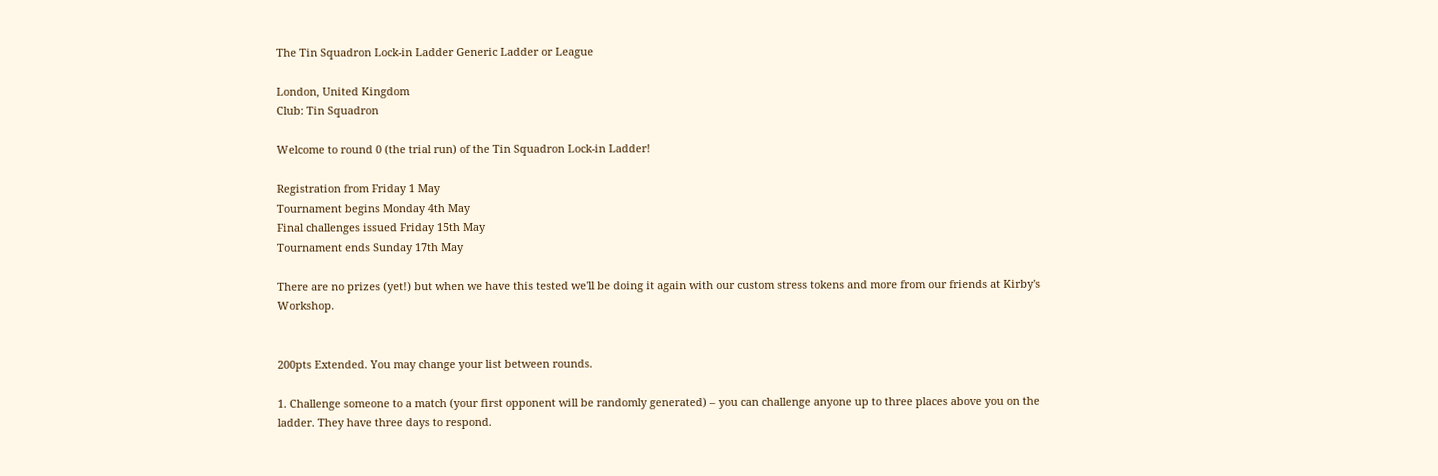The Tin Squadron Lock-in Ladder Generic Ladder or League

London, United Kingdom
Club: Tin Squadron

Welcome to round 0 (the trial run) of the Tin Squadron Lock-in Ladder!

Registration from Friday 1 May
Tournament begins Monday 4th May
Final challenges issued Friday 15th May
Tournament ends Sunday 17th May

There are no prizes (yet!) but when we have this tested we'll be doing it again with our custom stress tokens and more from our friends at Kirby's Workshop.


200pts Extended. You may change your list between rounds.

1. Challenge someone to a match (your first opponent will be randomly generated) – you can challenge anyone up to three places above you on the ladder. They have three days to respond.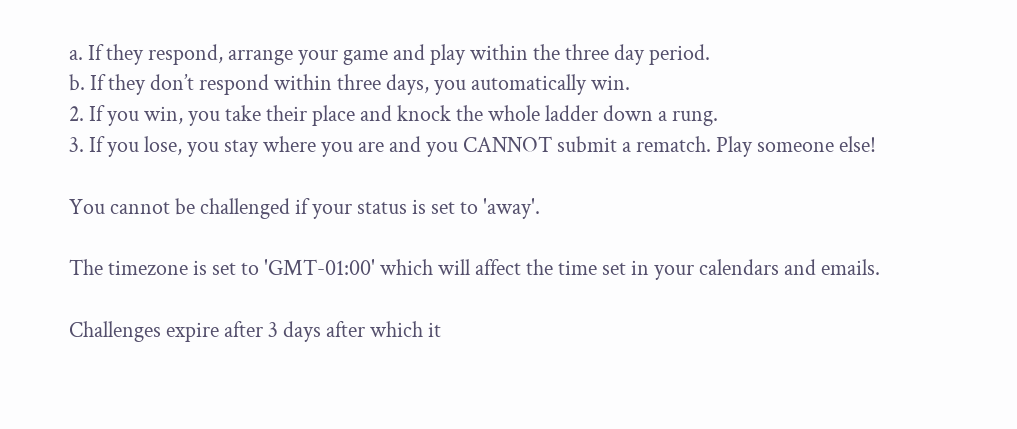a. If they respond, arrange your game and play within the three day period.
b. If they don’t respond within three days, you automatically win.
2. If you win, you take their place and knock the whole ladder down a rung.
3. If you lose, you stay where you are and you CANNOT submit a rematch. Play someone else!

You cannot be challenged if your status is set to 'away'.

The timezone is set to 'GMT-01:00' which will affect the time set in your calendars and emails.

Challenges expire after 3 days after which it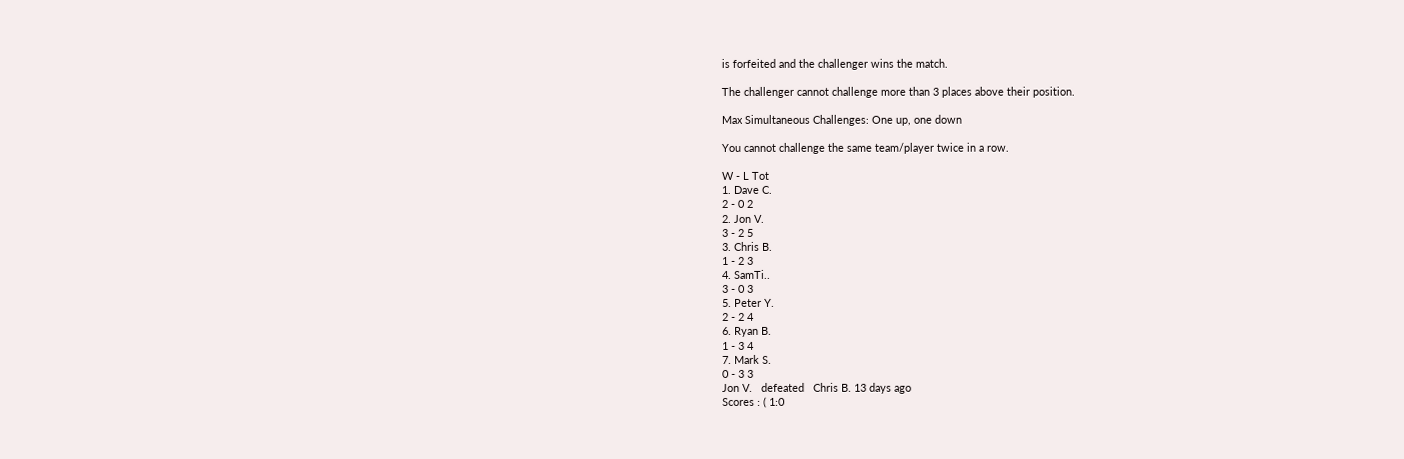is forfeited and the challenger wins the match.

The challenger cannot challenge more than 3 places above their position.

Max Simultaneous Challenges: One up, one down

You cannot challenge the same team/player twice in a row.

W - L Tot
1. Dave C.
2 - 0 2
2. Jon V.
3 - 2 5
3. Chris B.
1 - 2 3
4. SamTi..
3 - 0 3
5. Peter Y.
2 - 2 4
6. Ryan B.
1 - 3 4
7. Mark S.
0 - 3 3
Jon V.   defeated   Chris B. 13 days ago
Scores : ( 1:0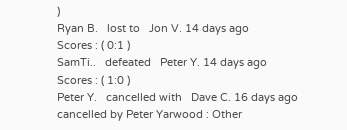)
Ryan B.   lost to   Jon V. 14 days ago
Scores : ( 0:1 )
SamTi..   defeated   Peter Y. 14 days ago
Scores : ( 1:0 )
Peter Y.   cancelled with   Dave C. 16 days ago
cancelled by Peter Yarwood : Other